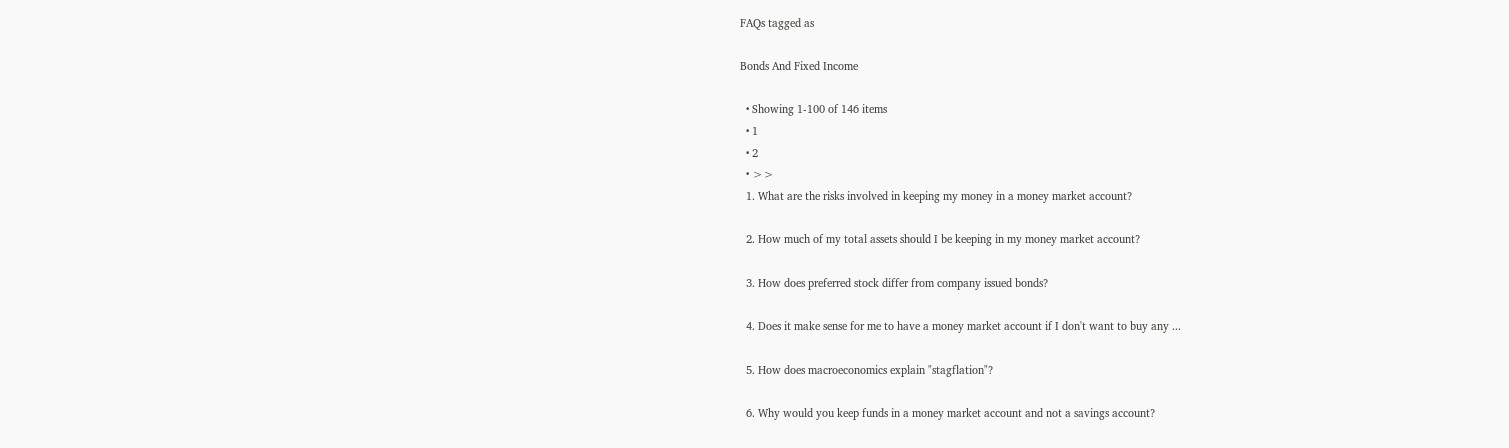FAQs tagged as

Bonds And Fixed Income

  • Showing 1-100 of 146 items
  • 1
  • 2
  • >>
  1. What are the risks involved in keeping my money in a money market account?

  2. How much of my total assets should I be keeping in my money market account?

  3. How does preferred stock differ from company issued bonds?

  4. Does it make sense for me to have a money market account if I don't want to buy any ...

  5. How does macroeconomics explain "stagflation"?

  6. Why would you keep funds in a money market account and not a savings account?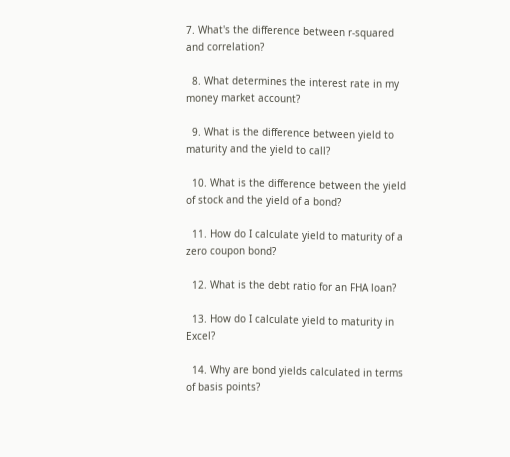7. What's the difference between r-squared and correlation?

  8. What determines the interest rate in my money market account?

  9. What is the difference between yield to maturity and the yield to call?

  10. What is the difference between the yield of stock and the yield of a bond?

  11. How do I calculate yield to maturity of a zero coupon bond?

  12. What is the debt ratio for an FHA loan?

  13. How do I calculate yield to maturity in Excel?

  14. Why are bond yields calculated in terms of basis points?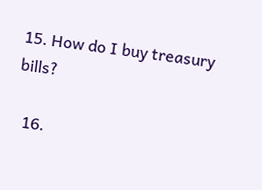15. How do I buy treasury bills?

  16.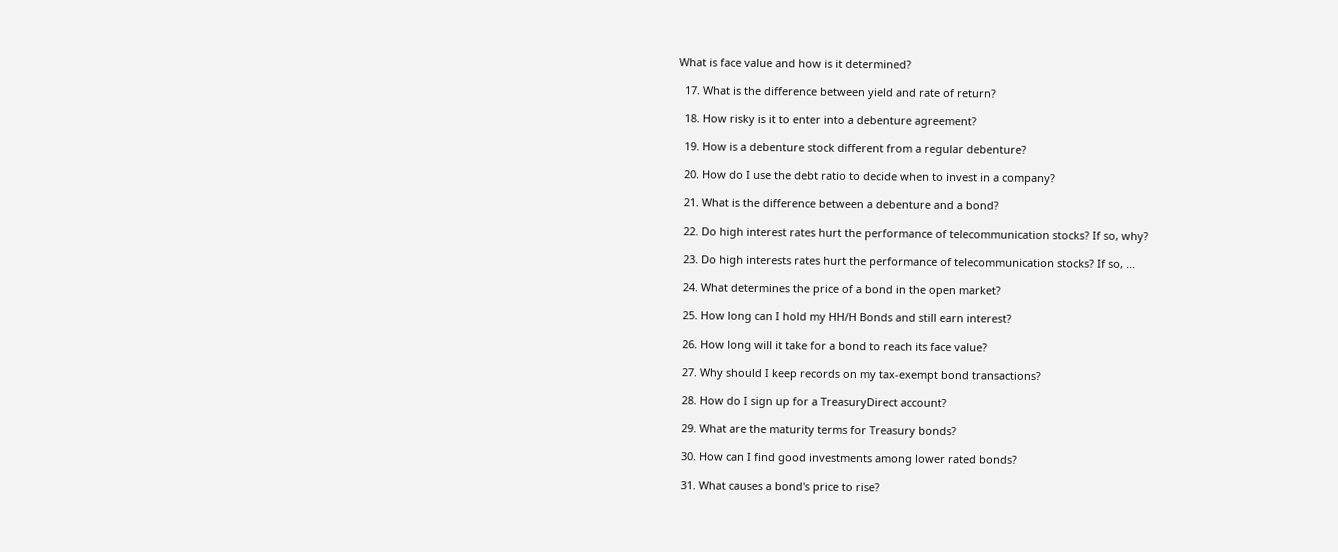What is face value and how is it determined?

  17. What is the difference between yield and rate of return?

  18. How risky is it to enter into a debenture agreement?

  19. How is a debenture stock different from a regular debenture?

  20. How do I use the debt ratio to decide when to invest in a company?

  21. What is the difference between a debenture and a bond?

  22. Do high interest rates hurt the performance of telecommunication stocks? If so, why?

  23. Do high interests rates hurt the performance of telecommunication stocks? If so, ...

  24. What determines the price of a bond in the open market?

  25. How long can I hold my HH/H Bonds and still earn interest?

  26. How long will it take for a bond to reach its face value?

  27. Why should I keep records on my tax-exempt bond transactions?

  28. How do I sign up for a TreasuryDirect account?

  29. What are the maturity terms for Treasury bonds?

  30. How can I find good investments among lower rated bonds?

  31. What causes a bond's price to rise?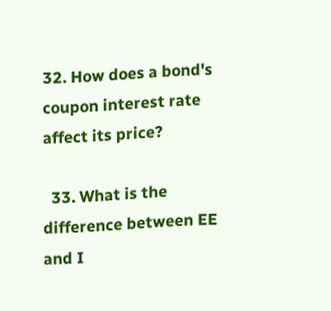32. How does a bond's coupon interest rate affect its price?

  33. What is the difference between EE and I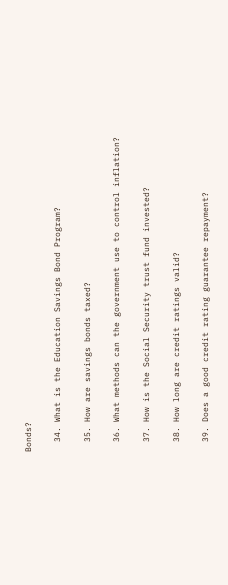Bonds?

  34. What is the Education Savings Bond Program?

  35. How are savings bonds taxed?

  36. What methods can the government use to control inflation?

  37. How is the Social Security trust fund invested?

  38. How long are credit ratings valid?

  39. Does a good credit rating guarantee repayment?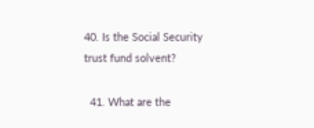40. Is the Social Security trust fund solvent?

  41. What are the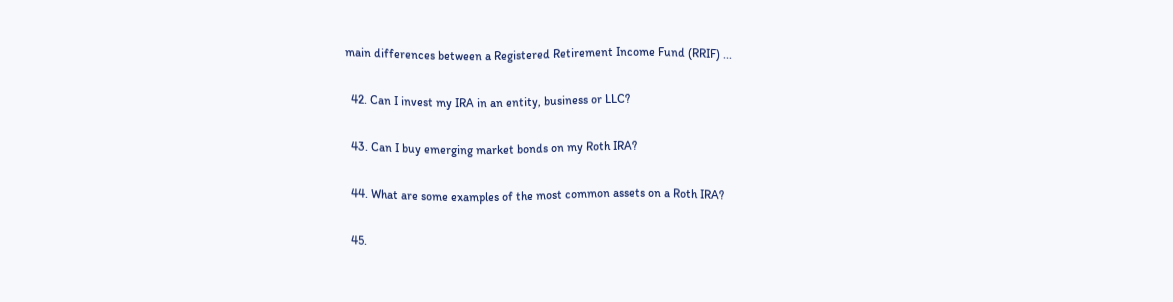main differences between a Registered Retirement Income Fund (RRIF) ...

  42. Can I invest my IRA in an entity, business or LLC?

  43. Can I buy emerging market bonds on my Roth IRA?

  44. What are some examples of the most common assets on a Roth IRA?

  45.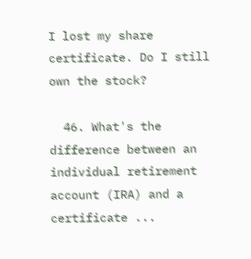I lost my share certificate. Do I still own the stock?

  46. What's the difference between an individual retirement account (IRA) and a certificate ...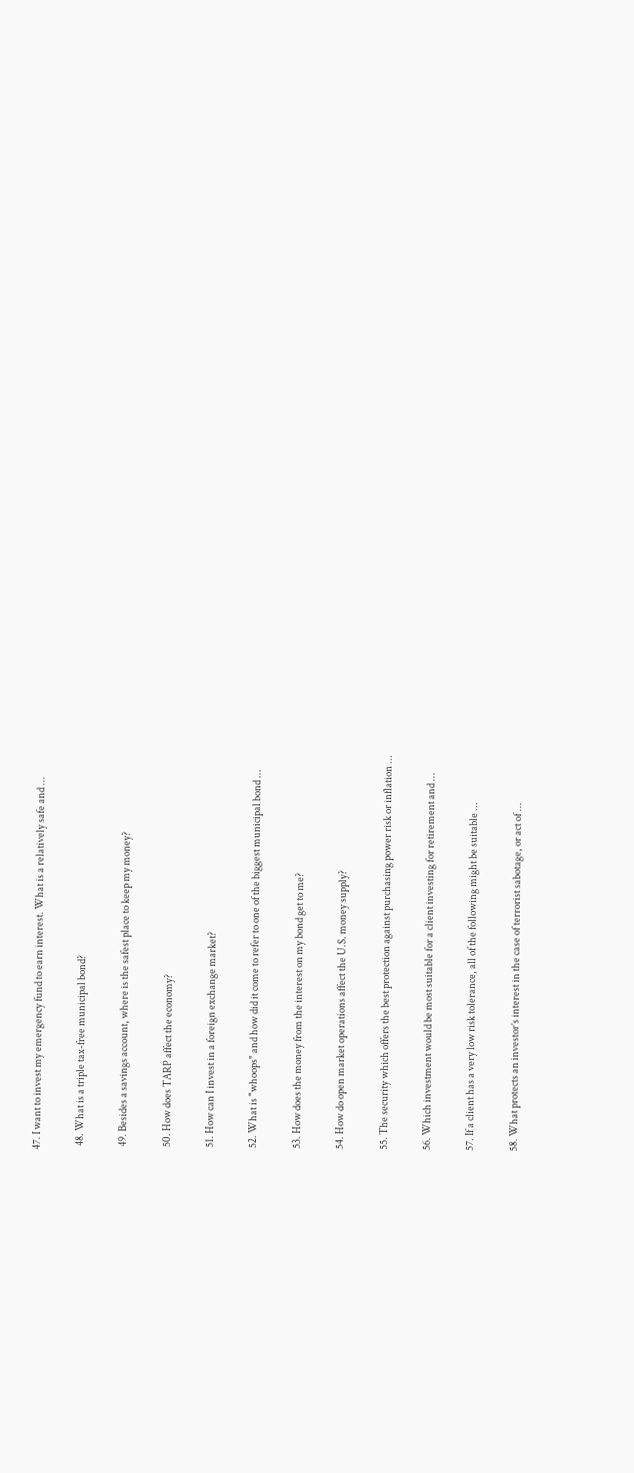47. I want to invest my emergency fund to earn interest. What is a relatively safe and ...

  48. What is a triple tax-free municipal bond?

  49. Besides a savings account, where is the safest place to keep my money?

  50. How does TARP affect the economy?

  51. How can I invest in a foreign exchange market?

  52. What is "whoops" and how did it come to refer to one of the biggest municipal bond ...

  53. How does the money from the interest on my bond get to me?

  54. How do open market operations affect the U.S. money supply?

  55. The security which offers the best protection against purchasing power risk or inflation ...

  56. Which investment would be most suitable for a client investing for retirement and ...

  57. If a client has a very low risk tolerance, all of the following might be suitable ...

  58. What protects an investor’s interest in the case of terrorist sabotage, or act of ...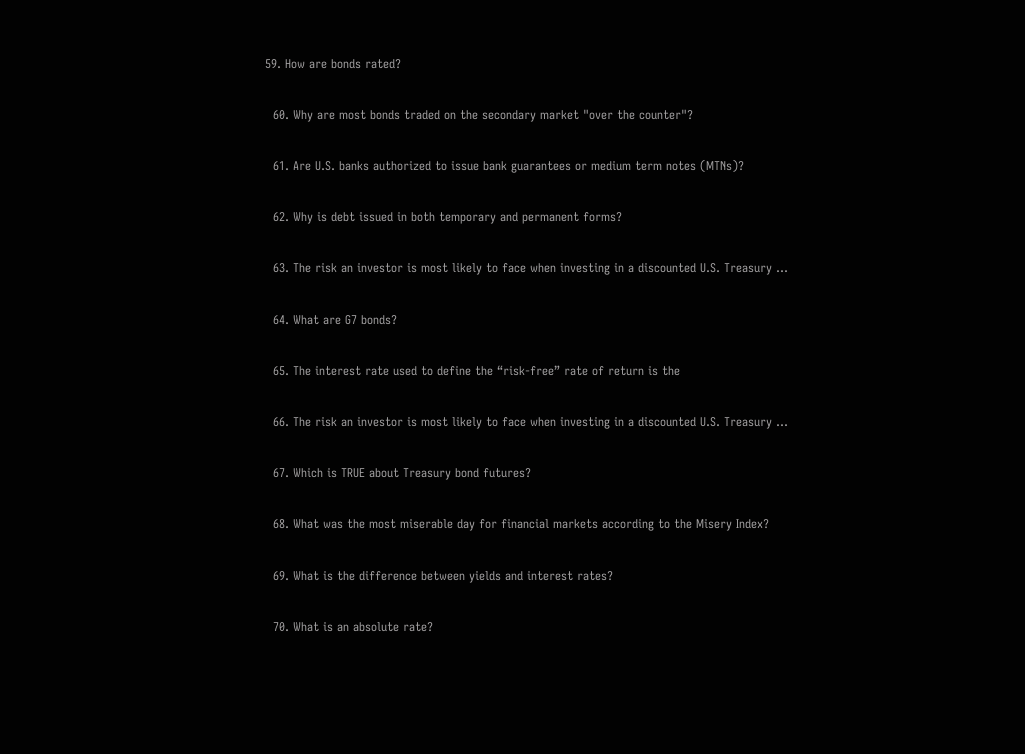59. How are bonds rated?

  60. Why are most bonds traded on the secondary market "over the counter"?

  61. Are U.S. banks authorized to issue bank guarantees or medium term notes (MTNs)?

  62. Why is debt issued in both temporary and permanent forms?

  63. The risk an investor is most likely to face when investing in a discounted U.S. Treasury ...

  64. What are G7 bonds?

  65. The interest rate used to define the “risk-free” rate of return is the

  66. The risk an investor is most likely to face when investing in a discounted U.S. Treasury ...

  67. Which is TRUE about Treasury bond futures?

  68. What was the most miserable day for financial markets according to the Misery Index?

  69. What is the difference between yields and interest rates?

  70. What is an absolute rate?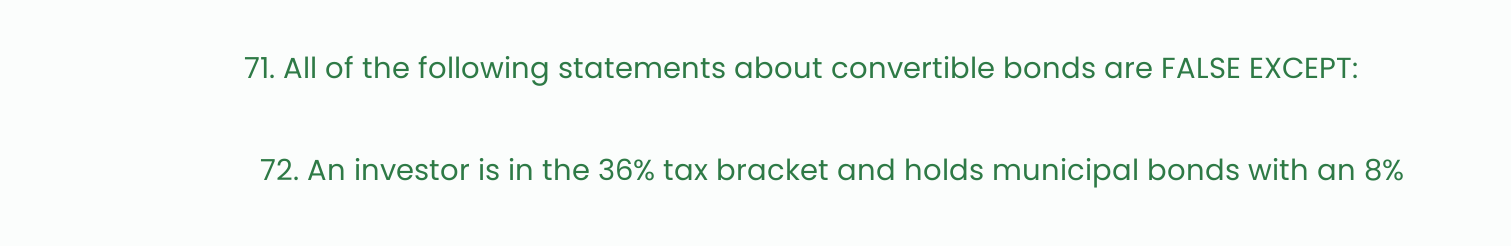71. All of the following statements about convertible bonds are FALSE EXCEPT:

  72. An investor is in the 36% tax bracket and holds municipal bonds with an 8%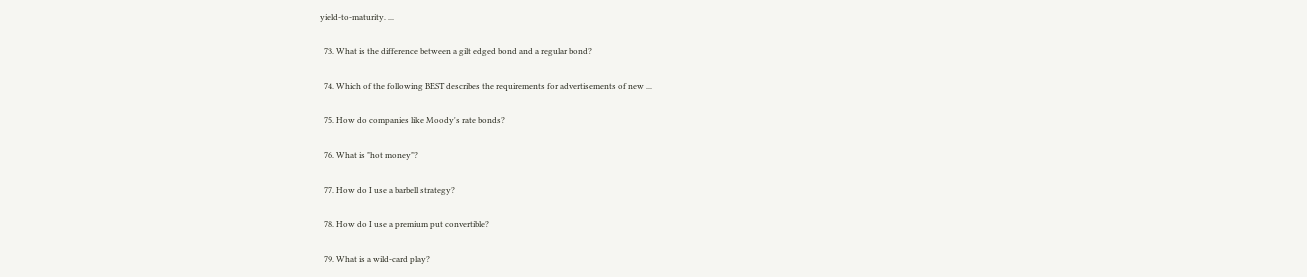yield-to-maturity. ...

  73. What is the difference between a gilt edged bond and a regular bond?

  74. Which of the following BEST describes the requirements for advertisements of new ...

  75. How do companies like Moody's rate bonds?

  76. What is "hot money"?

  77. How do I use a barbell strategy?

  78. How do I use a premium put convertible?

  79. What is a wild-card play?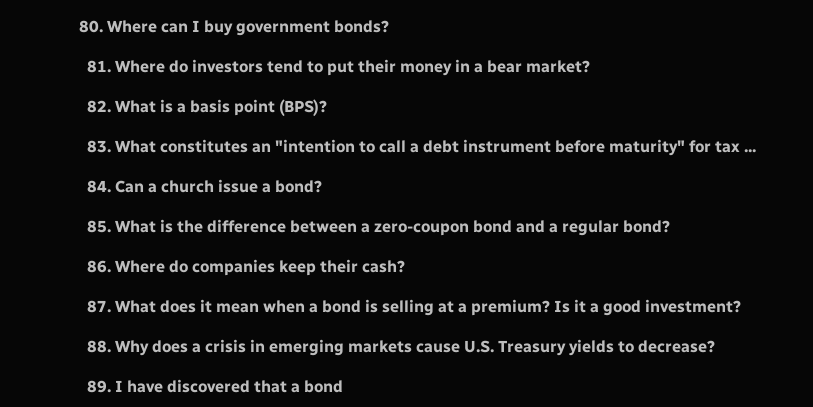80. Where can I buy government bonds?

  81. Where do investors tend to put their money in a bear market?

  82. What is a basis point (BPS)?

  83. What constitutes an "intention to call a debt instrument before maturity" for tax ...

  84. Can a church issue a bond?

  85. What is the difference between a zero-coupon bond and a regular bond?

  86. Where do companies keep their cash?

  87. What does it mean when a bond is selling at a premium? Is it a good investment?

  88. Why does a crisis in emerging markets cause U.S. Treasury yields to decrease?

  89. I have discovered that a bond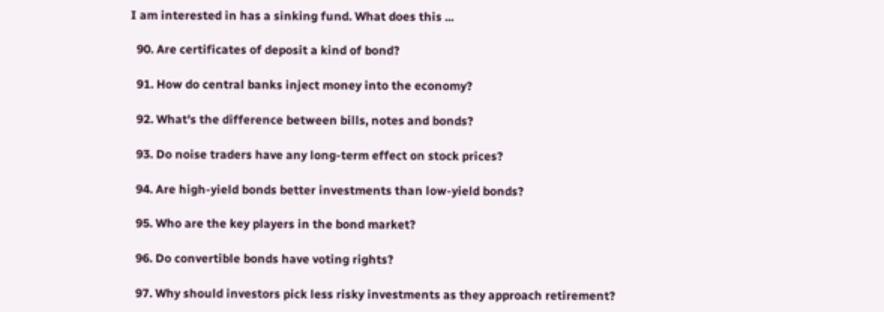I am interested in has a sinking fund. What does this ...

  90. Are certificates of deposit a kind of bond?

  91. How do central banks inject money into the economy?

  92. What's the difference between bills, notes and bonds?

  93. Do noise traders have any long-term effect on stock prices?

  94. Are high-yield bonds better investments than low-yield bonds?

  95. Who are the key players in the bond market?

  96. Do convertible bonds have voting rights?

  97. Why should investors pick less risky investments as they approach retirement?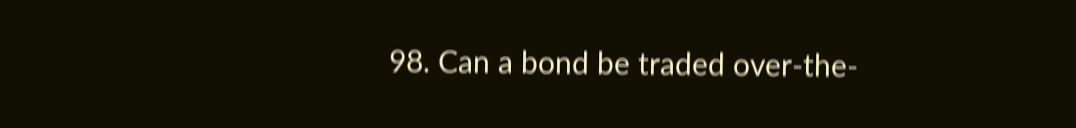98. Can a bond be traded over-the-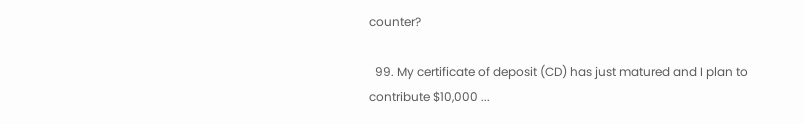counter?

  99. My certificate of deposit (CD) has just matured and I plan to contribute $10,000 ...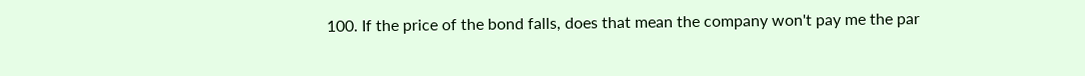100. If the price of the bond falls, does that mean the company won't pay me the par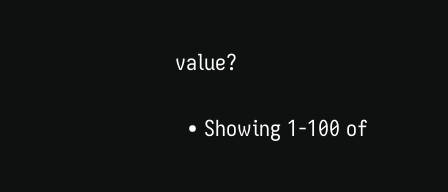value?

  • Showing 1-100 of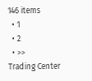146 items
  • 1
  • 2
  • >>
Trading Center